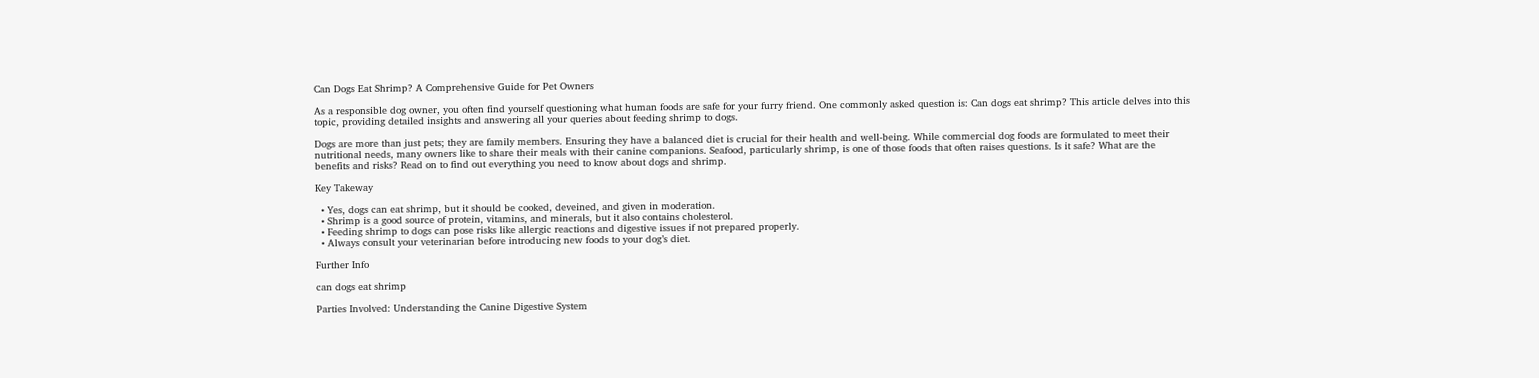Can Dogs Eat Shrimp? A Comprehensive Guide for Pet Owners

As a responsible dog owner, you often find yourself questioning what human foods are safe for your furry friend. One commonly asked question is: Can dogs eat shrimp? This article delves into this topic, providing detailed insights and answering all your queries about feeding shrimp to dogs.

Dogs are more than just pets; they are family members. Ensuring they have a balanced diet is crucial for their health and well-being. While commercial dog foods are formulated to meet their nutritional needs, many owners like to share their meals with their canine companions. Seafood, particularly shrimp, is one of those foods that often raises questions. Is it safe? What are the benefits and risks? Read on to find out everything you need to know about dogs and shrimp.

Key Takeway

  • Yes, dogs can eat shrimp, but it should be cooked, deveined, and given in moderation.
  • Shrimp is a good source of protein, vitamins, and minerals, but it also contains cholesterol.
  • Feeding shrimp to dogs can pose risks like allergic reactions and digestive issues if not prepared properly.
  • Always consult your veterinarian before introducing new foods to your dog’s diet.

Further Info

can dogs eat shrimp

Parties Involved: Understanding the Canine Digestive System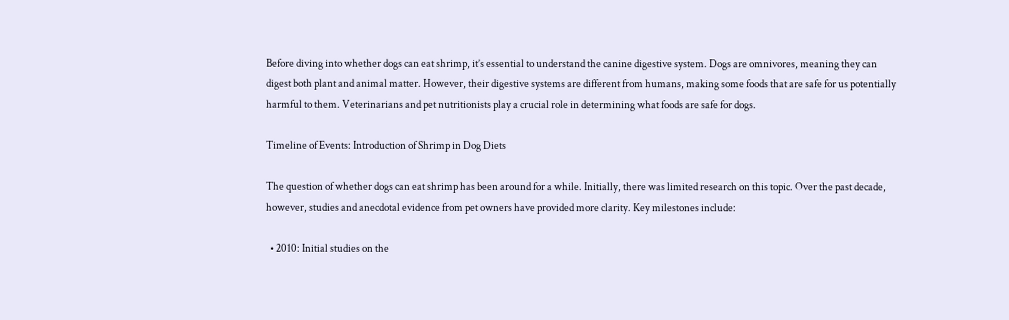Before diving into whether dogs can eat shrimp, it’s essential to understand the canine digestive system. Dogs are omnivores, meaning they can digest both plant and animal matter. However, their digestive systems are different from humans, making some foods that are safe for us potentially harmful to them. Veterinarians and pet nutritionists play a crucial role in determining what foods are safe for dogs.

Timeline of Events: Introduction of Shrimp in Dog Diets

The question of whether dogs can eat shrimp has been around for a while. Initially, there was limited research on this topic. Over the past decade, however, studies and anecdotal evidence from pet owners have provided more clarity. Key milestones include:

  • 2010: Initial studies on the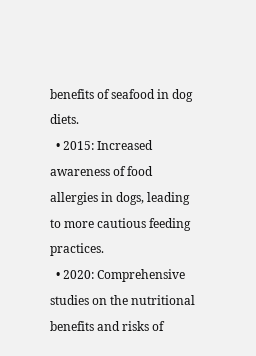benefits of seafood in dog diets.
  • 2015: Increased awareness of food allergies in dogs, leading to more cautious feeding practices.
  • 2020: Comprehensive studies on the nutritional benefits and risks of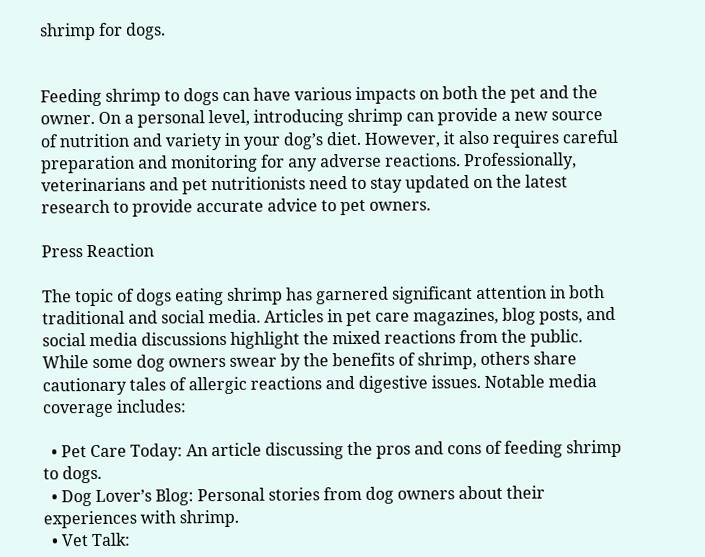shrimp for dogs.


Feeding shrimp to dogs can have various impacts on both the pet and the owner. On a personal level, introducing shrimp can provide a new source of nutrition and variety in your dog’s diet. However, it also requires careful preparation and monitoring for any adverse reactions. Professionally, veterinarians and pet nutritionists need to stay updated on the latest research to provide accurate advice to pet owners.

Press Reaction

The topic of dogs eating shrimp has garnered significant attention in both traditional and social media. Articles in pet care magazines, blog posts, and social media discussions highlight the mixed reactions from the public. While some dog owners swear by the benefits of shrimp, others share cautionary tales of allergic reactions and digestive issues. Notable media coverage includes:

  • Pet Care Today: An article discussing the pros and cons of feeding shrimp to dogs.
  • Dog Lover’s Blog: Personal stories from dog owners about their experiences with shrimp.
  • Vet Talk: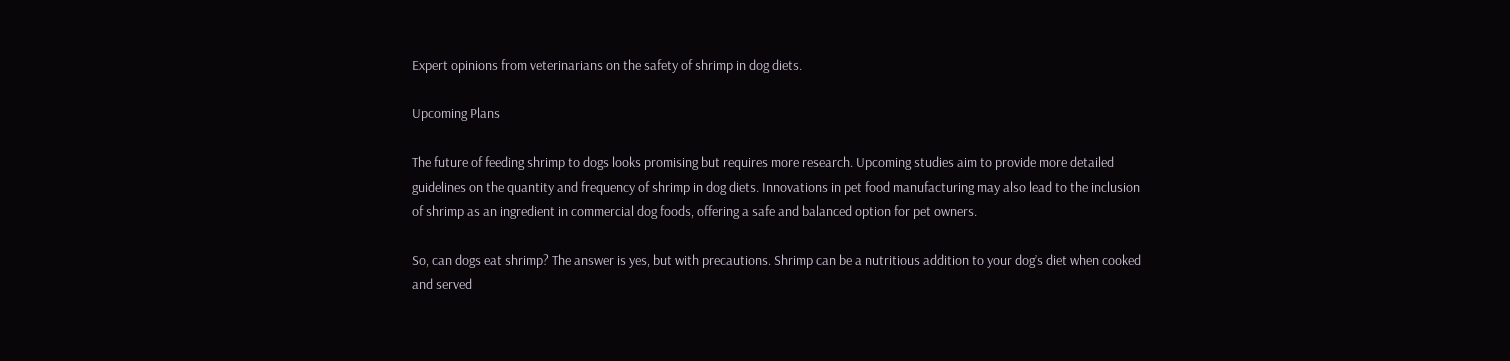Expert opinions from veterinarians on the safety of shrimp in dog diets.

Upcoming Plans

The future of feeding shrimp to dogs looks promising but requires more research. Upcoming studies aim to provide more detailed guidelines on the quantity and frequency of shrimp in dog diets. Innovations in pet food manufacturing may also lead to the inclusion of shrimp as an ingredient in commercial dog foods, offering a safe and balanced option for pet owners.

So, can dogs eat shrimp? The answer is yes, but with precautions. Shrimp can be a nutritious addition to your dog’s diet when cooked and served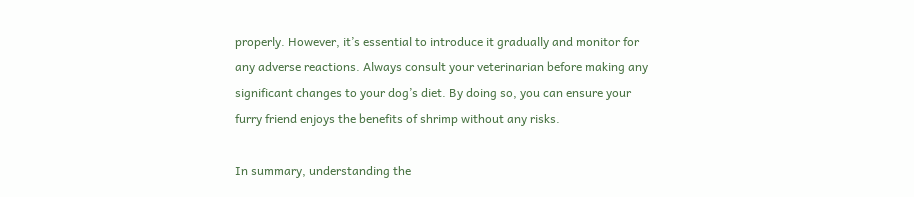properly. However, it’s essential to introduce it gradually and monitor for any adverse reactions. Always consult your veterinarian before making any significant changes to your dog’s diet. By doing so, you can ensure your furry friend enjoys the benefits of shrimp without any risks.

In summary, understanding the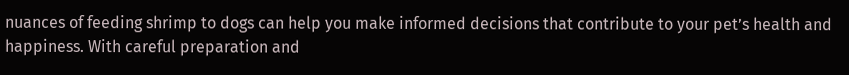nuances of feeding shrimp to dogs can help you make informed decisions that contribute to your pet’s health and happiness. With careful preparation and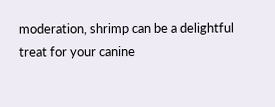moderation, shrimp can be a delightful treat for your canine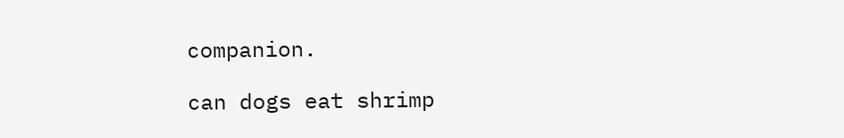companion.

can dogs eat shrimp